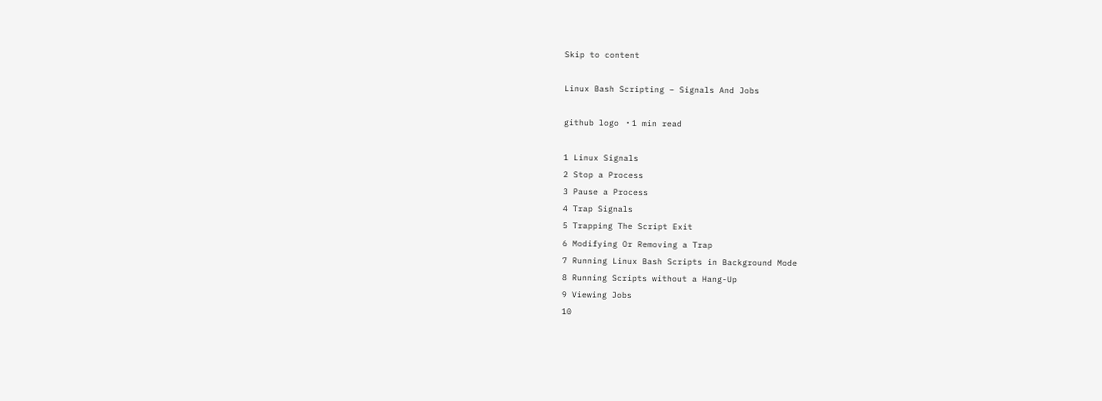Skip to content

Linux Bash Scripting – Signals And Jobs

github logo ・1 min read

1 Linux Signals
2 Stop a Process
3 Pause a Process
4 Trap Signals
5 Trapping The Script Exit
6 Modifying Or Removing a Trap
7 Running Linux Bash Scripts in Background Mode
8 Running Scripts without a Hang-Up
9 Viewing Jobs
10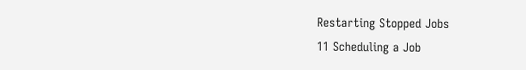Restarting Stopped Jobs
11 Scheduling a Job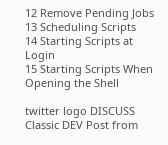12 Remove Pending Jobs
13 Scheduling Scripts
14 Starting Scripts at Login
15 Starting Scripts When Opening the Shell

twitter logo DISCUSS
Classic DEV Post from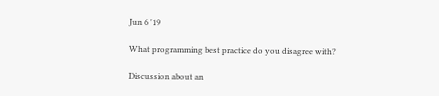Jun 6 '19

What programming best practice do you disagree with?

Discussion about an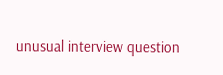unusual interview question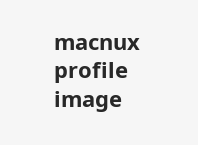macnux profile image